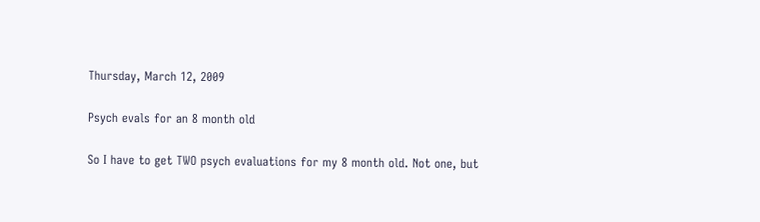Thursday, March 12, 2009

Psych evals for an 8 month old

So I have to get TWO psych evaluations for my 8 month old. Not one, but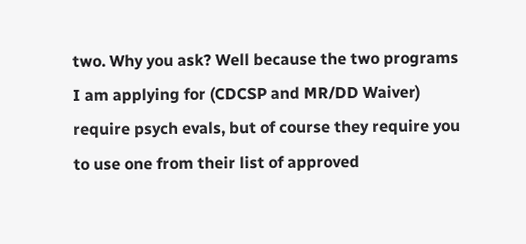two. Why you ask? Well because the two programs I am applying for (CDCSP and MR/DD Waiver) require psych evals, but of course they require you to use one from their list of approved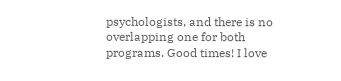psychologists, and there is no overlapping one for both programs. Good times! I love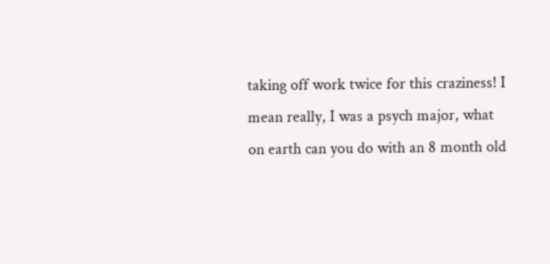taking off work twice for this craziness! I mean really, I was a psych major, what on earth can you do with an 8 month old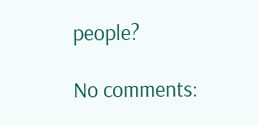people?

No comments: